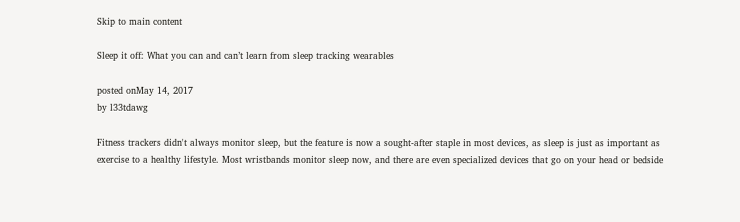Skip to main content

Sleep it off: What you can and can’t learn from sleep tracking wearables

posted onMay 14, 2017
by l33tdawg

Fitness trackers didn't always monitor sleep, but the feature is now a sought-after staple in most devices, as sleep is just as important as exercise to a healthy lifestyle. Most wristbands monitor sleep now, and there are even specialized devices that go on your head or bedside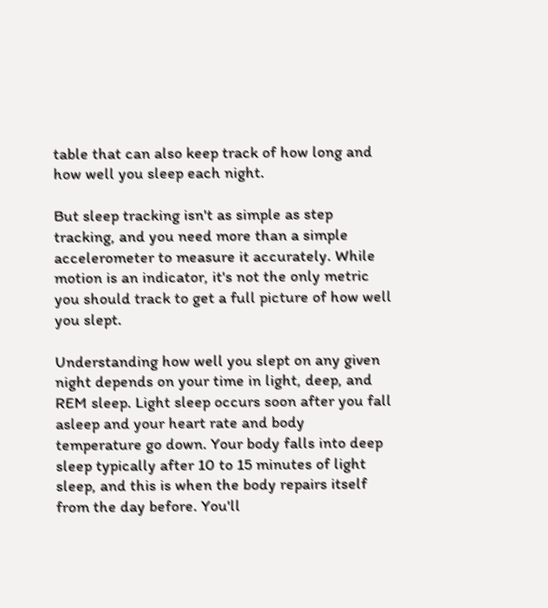table that can also keep track of how long and how well you sleep each night.

But sleep tracking isn't as simple as step tracking, and you need more than a simple accelerometer to measure it accurately. While motion is an indicator, it's not the only metric you should track to get a full picture of how well you slept.

Understanding how well you slept on any given night depends on your time in light, deep, and REM sleep. Light sleep occurs soon after you fall asleep and your heart rate and body temperature go down. Your body falls into deep sleep typically after 10 to 15 minutes of light sleep, and this is when the body repairs itself from the day before. You'll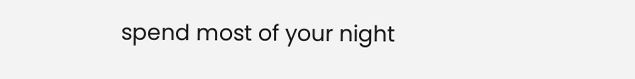spend most of your night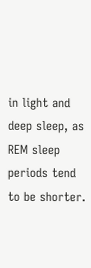in light and deep sleep, as REM sleep periods tend to be shorter.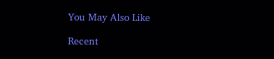You May Also Like

Recent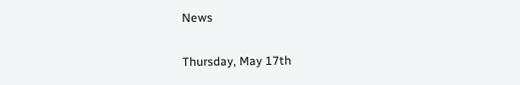News

Thursday, May 17th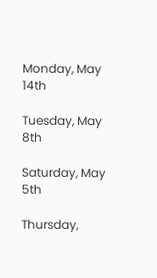Monday, May 14th

Tuesday, May 8th

Saturday, May 5th

Thursday,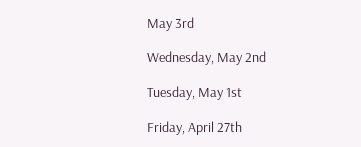May 3rd

Wednesday, May 2nd

Tuesday, May 1st

Friday, April 27th